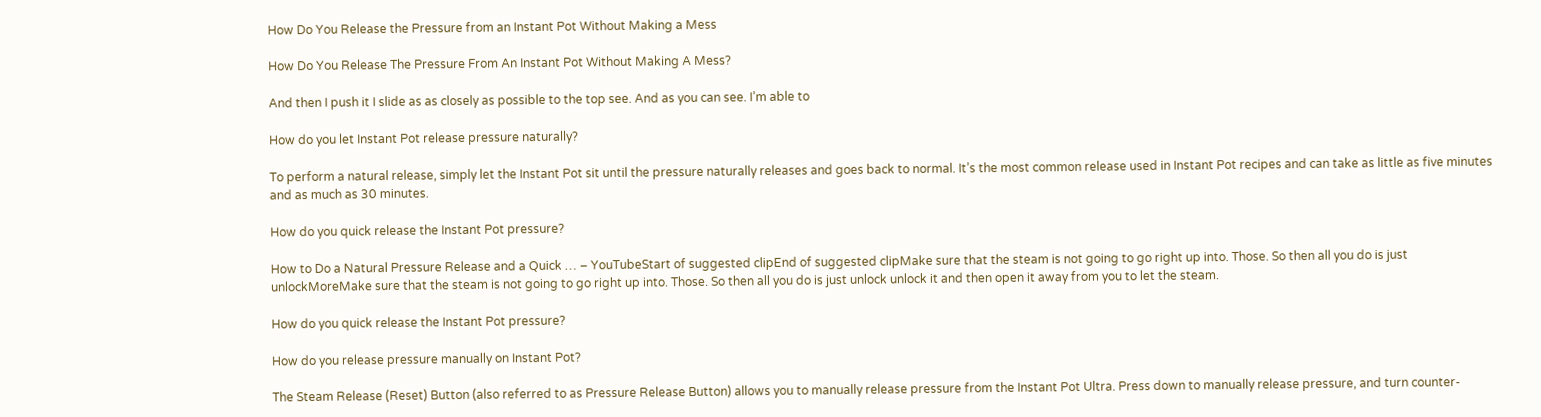How Do You Release the Pressure from an Instant Pot Without Making a Mess

How Do You Release The Pressure From An Instant Pot Without Making A Mess?

And then I push it I slide as as closely as possible to the top see. And as you can see. I’m able to

How do you let Instant Pot release pressure naturally?

To perform a natural release, simply let the Instant Pot sit until the pressure naturally releases and goes back to normal. It’s the most common release used in Instant Pot recipes and can take as little as five minutes and as much as 30 minutes.

How do you quick release the Instant Pot pressure?

How to Do a Natural Pressure Release and a Quick … – YouTubeStart of suggested clipEnd of suggested clipMake sure that the steam is not going to go right up into. Those. So then all you do is just unlockMoreMake sure that the steam is not going to go right up into. Those. So then all you do is just unlock unlock it and then open it away from you to let the steam.

How do you quick release the Instant Pot pressure?

How do you release pressure manually on Instant Pot?

The Steam Release (Reset) Button (also referred to as Pressure Release Button) allows you to manually release pressure from the Instant Pot Ultra. Press down to manually release pressure, and turn counter-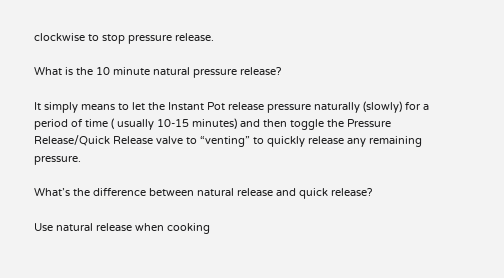clockwise to stop pressure release.

What is the 10 minute natural pressure release?

It simply means to let the Instant Pot release pressure naturally (slowly) for a period of time ( usually 10-15 minutes) and then toggle the Pressure Release/Quick Release valve to “venting” to quickly release any remaining pressure.

What’s the difference between natural release and quick release?

Use natural release when cooking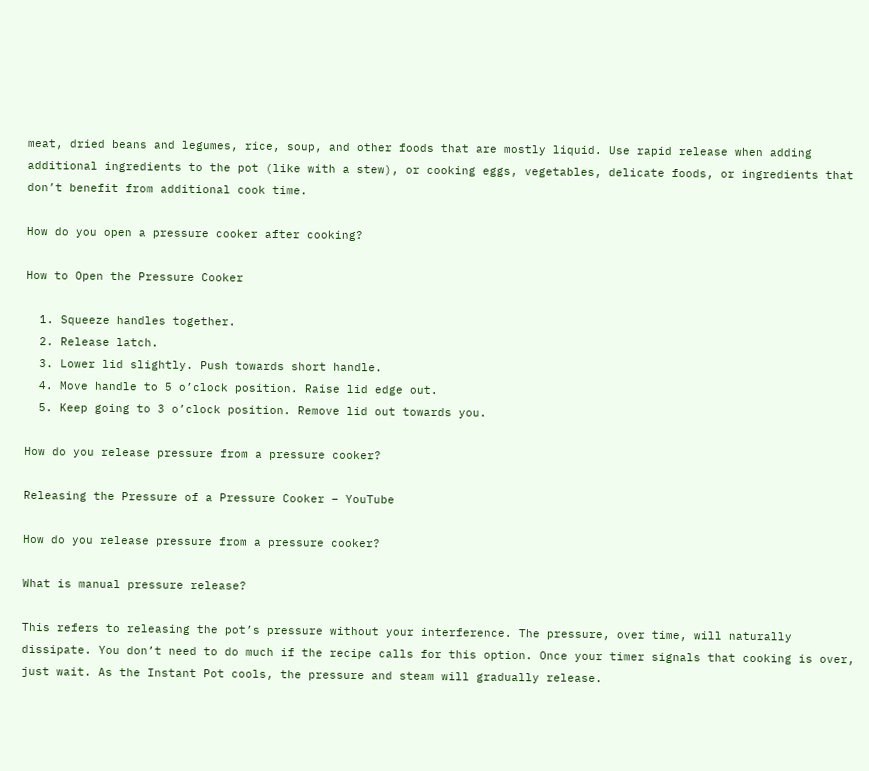meat, dried beans and legumes, rice, soup, and other foods that are mostly liquid. Use rapid release when adding additional ingredients to the pot (like with a stew), or cooking eggs, vegetables, delicate foods, or ingredients that don’t benefit from additional cook time.

How do you open a pressure cooker after cooking?

How to Open the Pressure Cooker

  1. Squeeze handles together.
  2. Release latch.
  3. Lower lid slightly. Push towards short handle.
  4. Move handle to 5 o’clock position. Raise lid edge out.
  5. Keep going to 3 o’clock position. Remove lid out towards you.

How do you release pressure from a pressure cooker?

Releasing the Pressure of a Pressure Cooker – YouTube

How do you release pressure from a pressure cooker?

What is manual pressure release?

This refers to releasing the pot’s pressure without your interference. The pressure, over time, will naturally dissipate. You don’t need to do much if the recipe calls for this option. Once your timer signals that cooking is over, just wait. As the Instant Pot cools, the pressure and steam will gradually release.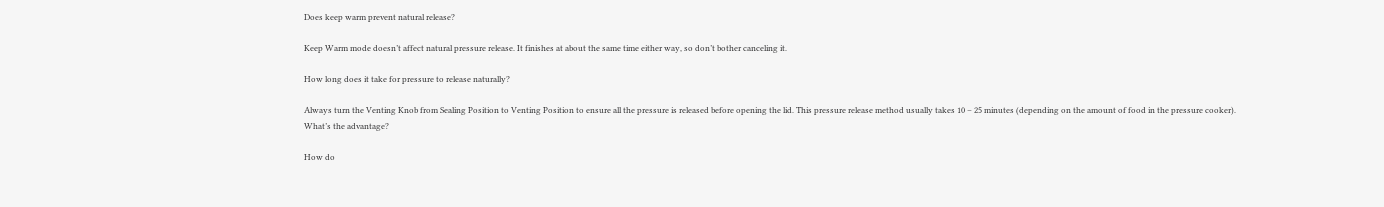Does keep warm prevent natural release?

Keep Warm mode doesn’t affect natural pressure release. It finishes at about the same time either way, so don’t bother canceling it.

How long does it take for pressure to release naturally?

Always turn the Venting Knob from Sealing Position to Venting Position to ensure all the pressure is released before opening the lid. This pressure release method usually takes 10 – 25 minutes (depending on the amount of food in the pressure cooker). What’s the advantage?

How do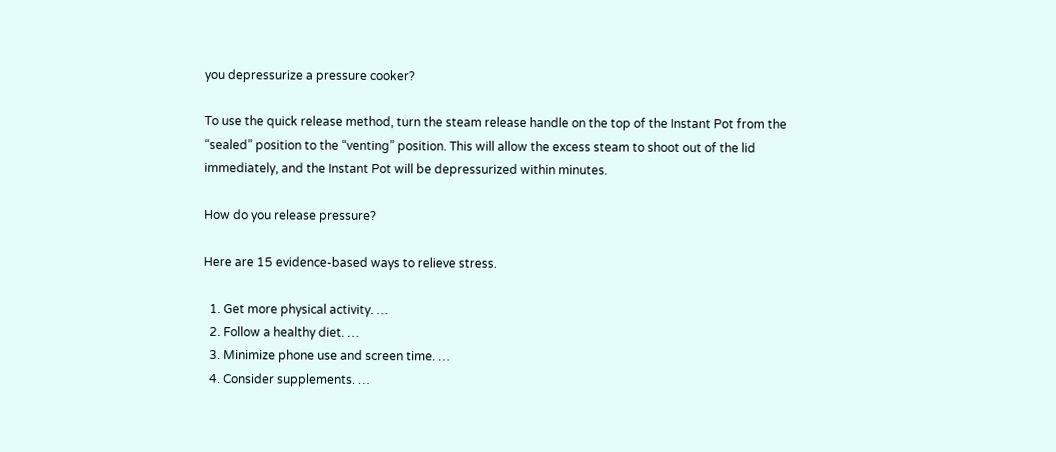you depressurize a pressure cooker?

To use the quick release method, turn the steam release handle on the top of the Instant Pot from the “sealed” position to the “venting” position. This will allow the excess steam to shoot out of the lid immediately, and the Instant Pot will be depressurized within minutes.

How do you release pressure?

Here are 15 evidence-based ways to relieve stress.

  1. Get more physical activity. …
  2. Follow a healthy diet. …
  3. Minimize phone use and screen time. …
  4. Consider supplements. …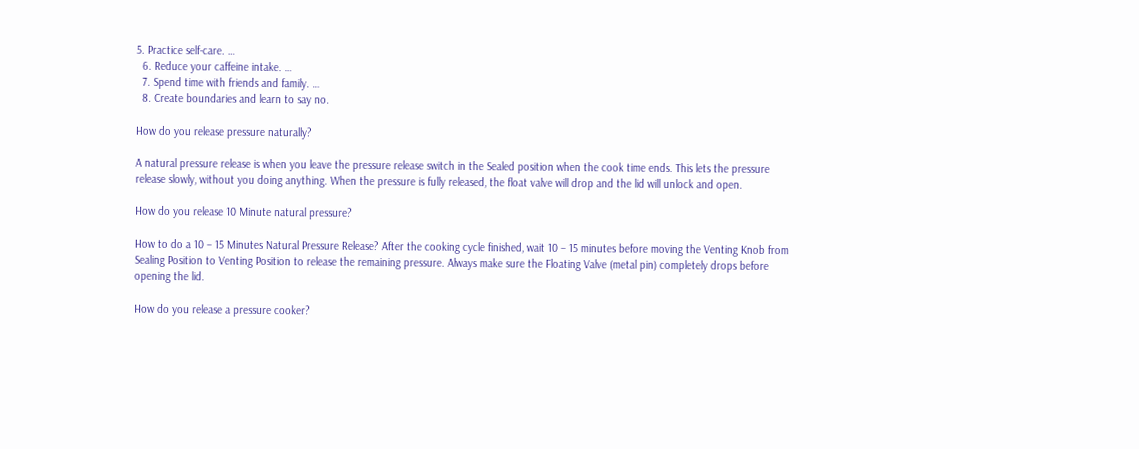5. Practice self-care. …
  6. Reduce your caffeine intake. …
  7. Spend time with friends and family. …
  8. Create boundaries and learn to say no.

How do you release pressure naturally?

A natural pressure release is when you leave the pressure release switch in the Sealed position when the cook time ends. This lets the pressure release slowly, without you doing anything. When the pressure is fully released, the float valve will drop and the lid will unlock and open.

How do you release 10 Minute natural pressure?

How to do a 10 – 15 Minutes Natural Pressure Release? After the cooking cycle finished, wait 10 – 15 minutes before moving the Venting Knob from Sealing Position to Venting Position to release the remaining pressure. Always make sure the Floating Valve (metal pin) completely drops before opening the lid.

How do you release a pressure cooker?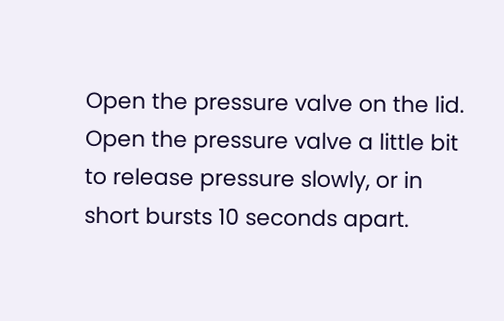Open the pressure valve on the lid. Open the pressure valve a little bit to release pressure slowly, or in short bursts 10 seconds apart.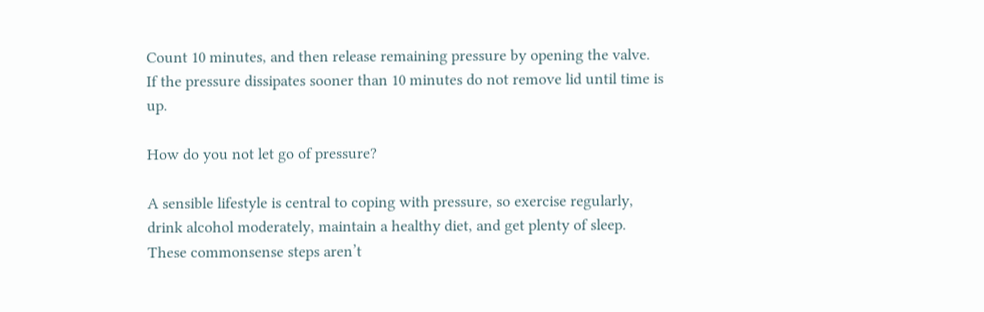Count 10 minutes, and then release remaining pressure by opening the valve. If the pressure dissipates sooner than 10 minutes do not remove lid until time is up.

How do you not let go of pressure?

A sensible lifestyle is central to coping with pressure, so exercise regularly, drink alcohol moderately, maintain a healthy diet, and get plenty of sleep. These commonsense steps aren’t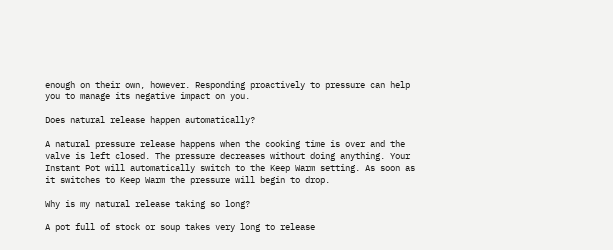enough on their own, however. Responding proactively to pressure can help you to manage its negative impact on you.

Does natural release happen automatically?

A natural pressure release happens when the cooking time is over and the valve is left closed. The pressure decreases without doing anything. Your Instant Pot will automatically switch to the Keep Warm setting. As soon as it switches to Keep Warm the pressure will begin to drop.

Why is my natural release taking so long?

A pot full of stock or soup takes very long to release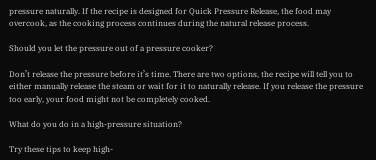pressure naturally. If the recipe is designed for Quick Pressure Release, the food may overcook, as the cooking process continues during the natural release process.

Should you let the pressure out of a pressure cooker?

Don’t release the pressure before it’s time. There are two options, the recipe will tell you to either manually release the steam or wait for it to naturally release. If you release the pressure too early, your food might not be completely cooked.

What do you do in a high-pressure situation?

Try these tips to keep high-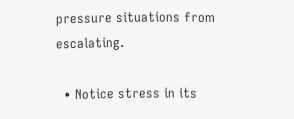pressure situations from escalating.

  • Notice stress in its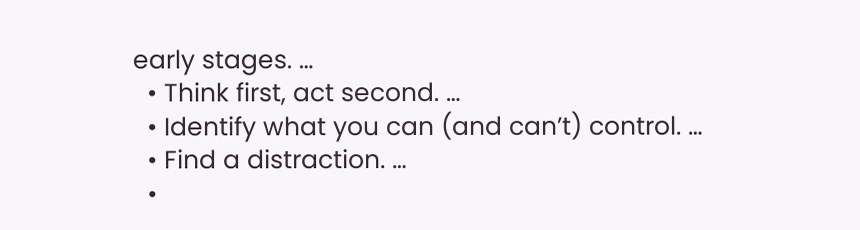early stages. …
  • Think first, act second. …
  • Identify what you can (and can’t) control. …
  • Find a distraction. …
  •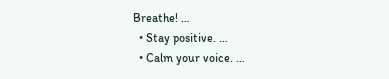Breathe! …
  • Stay positive. …
  • Calm your voice. …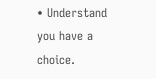• Understand you have a choice.